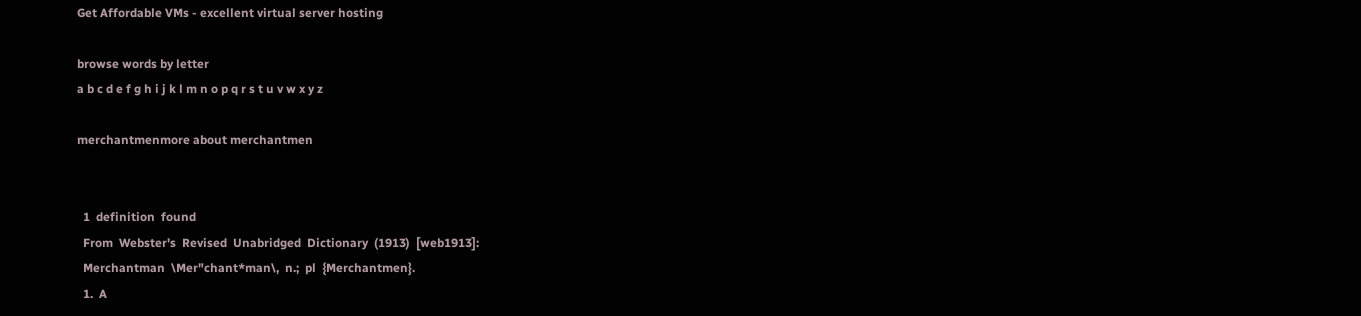Get Affordable VMs - excellent virtual server hosting

browse words by letter
a b c d e f g h i j k l m n o p q r s t u v w x y z

merchantmenmore about merchantmen


  1  definition  found
  From  Webster's  Revised  Unabridged  Dictionary  (1913)  [web1913]:
  Merchantman  \Mer"chant*man\,  n.;  pl  {Merchantmen}.
  1.  A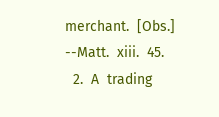merchant.  [Obs.]  --Matt.  xiii.  45.
  2.  A  trading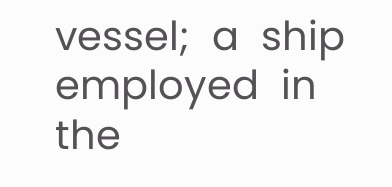vessel;  a  ship  employed  in  the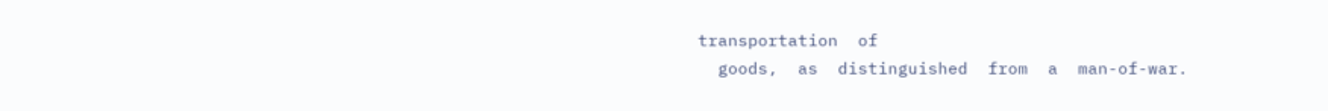transportation  of
  goods,  as  distinguished  from  a  man-of-war.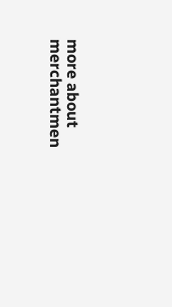more about merchantmen